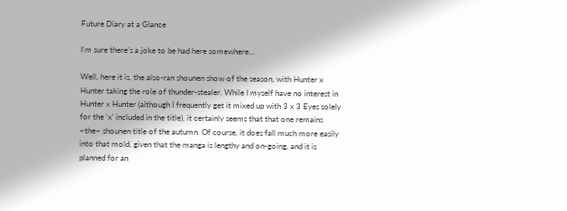Future Diary at a Glance

I’m sure there’s a joke to be had here somewhere…

Well, here it is, the also-ran shounen show of the season, with Hunter x Hunter taking the role of thunder-stealer. While I myself have no interest in Hunter x Hunter (although I frequently get it mixed up with 3 x 3 Eyes solely for the ‘x’ included in the title), it certainly seems that that one remains ~the~ shounen title of the autumn. Of course, it does fall much more easily into that mold, given that the manga is lengthy and on-going, and it is planned for an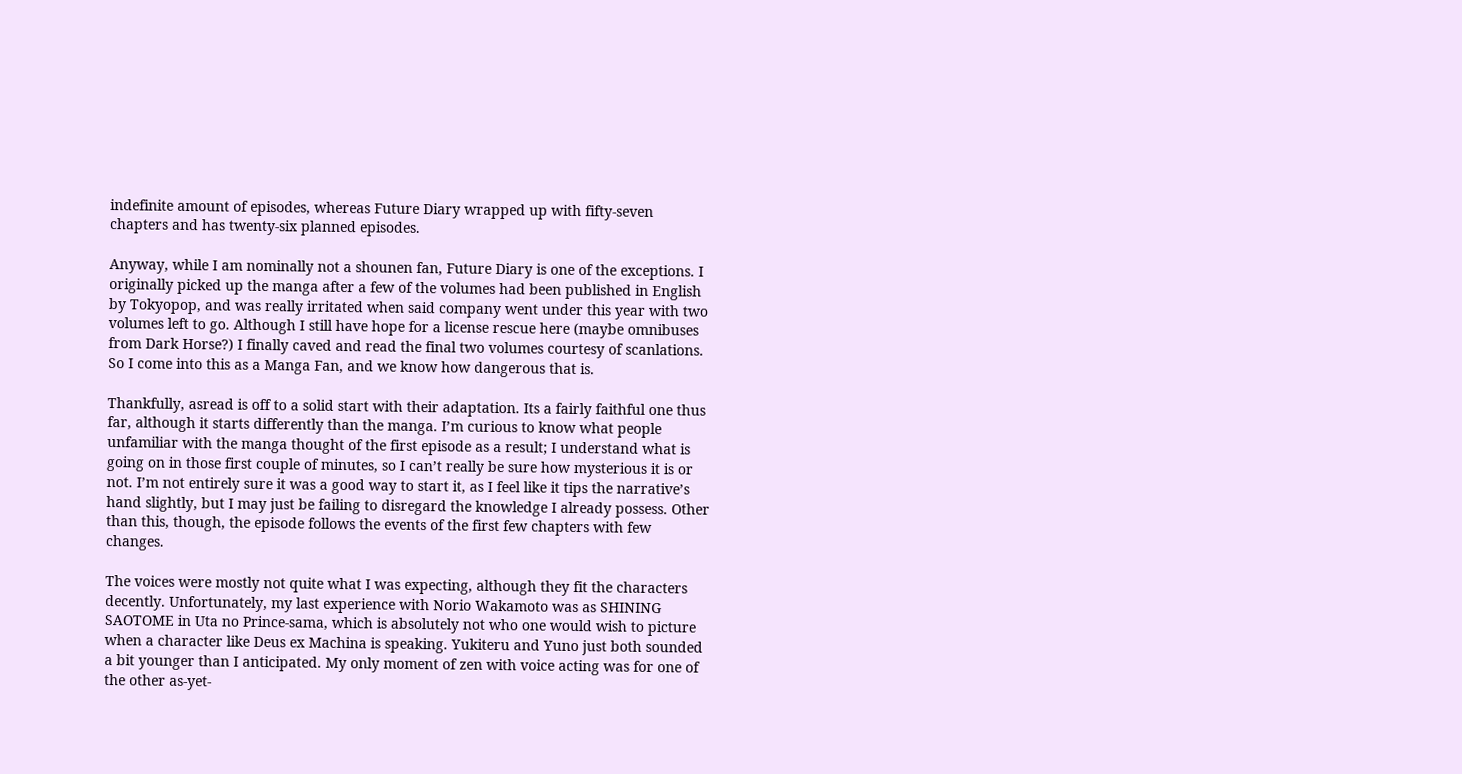indefinite amount of episodes, whereas Future Diary wrapped up with fifty-seven chapters and has twenty-six planned episodes.

Anyway, while I am nominally not a shounen fan, Future Diary is one of the exceptions. I originally picked up the manga after a few of the volumes had been published in English by Tokyopop, and was really irritated when said company went under this year with two volumes left to go. Although I still have hope for a license rescue here (maybe omnibuses from Dark Horse?) I finally caved and read the final two volumes courtesy of scanlations. So I come into this as a Manga Fan, and we know how dangerous that is.

Thankfully, asread is off to a solid start with their adaptation. Its a fairly faithful one thus far, although it starts differently than the manga. I’m curious to know what people unfamiliar with the manga thought of the first episode as a result; I understand what is going on in those first couple of minutes, so I can’t really be sure how mysterious it is or not. I’m not entirely sure it was a good way to start it, as I feel like it tips the narrative’s hand slightly, but I may just be failing to disregard the knowledge I already possess. Other than this, though, the episode follows the events of the first few chapters with few changes.

The voices were mostly not quite what I was expecting, although they fit the characters decently. Unfortunately, my last experience with Norio Wakamoto was as SHINING SAOTOME in Uta no Prince-sama, which is absolutely not who one would wish to picture when a character like Deus ex Machina is speaking. Yukiteru and Yuno just both sounded a bit younger than I anticipated. My only moment of zen with voice acting was for one of the other as-yet-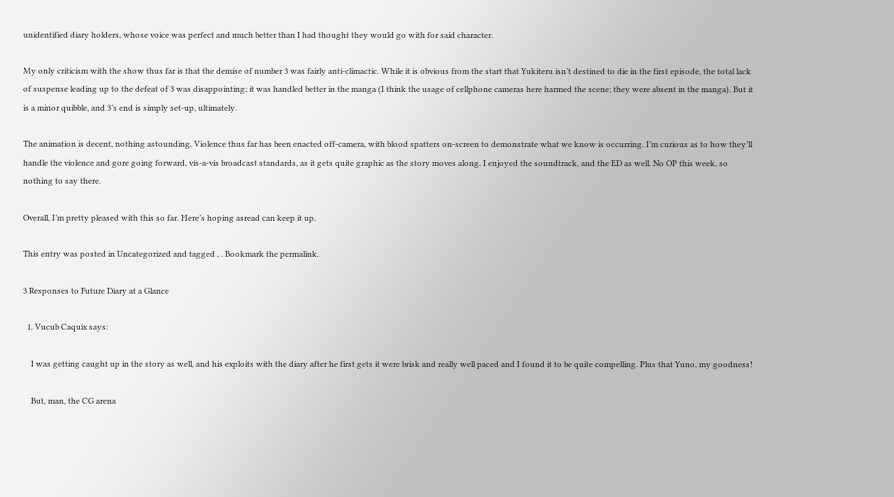unidentified diary holders, whose voice was perfect and much better than I had thought they would go with for said character.

My only criticism with the show thus far is that the demise of number 3 was fairly anti-climactic. While it is obvious from the start that Yukiteru isn’t destined to die in the first episode, the total lack of suspense leading up to the defeat of 3 was disappointing; it was handled better in the manga (I think the usage of cellphone cameras here harmed the scene; they were absent in the manga). But it is a minor quibble, and 3’s end is simply set-up, ultimately.

The animation is decent, nothing astounding. Violence thus far has been enacted off-camera, with blood spatters on-screen to demonstrate what we know is occurring. I’m curious as to how they’ll handle the violence and gore going forward, vis-a-vis broadcast standards, as it gets quite graphic as the story moves along. I enjoyed the soundtrack, and the ED as well. No OP this week, so nothing to say there.

Overall, I’m pretty pleased with this so far. Here’s hoping asread can keep it up.

This entry was posted in Uncategorized and tagged , . Bookmark the permalink.

3 Responses to Future Diary at a Glance

  1. Vucub Caquix says:

    I was getting caught up in the story as well, and his exploits with the diary after he first gets it were brisk and really well paced and I found it to be quite compelling. Plus that Yuno, my goodness!

    But, man, the CG arena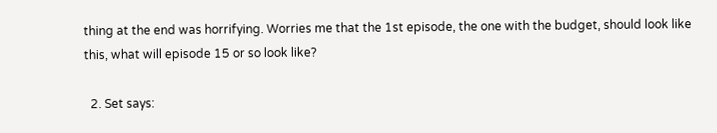thing at the end was horrifying. Worries me that the 1st episode, the one with the budget, should look like this, what will episode 15 or so look like?

  2. Set says: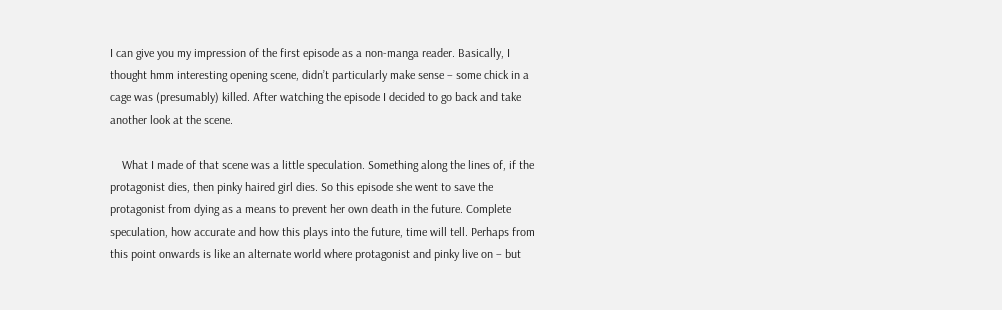I can give you my impression of the first episode as a non-manga reader. Basically, I thought hmm interesting opening scene, didn’t particularly make sense – some chick in a cage was (presumably) killed. After watching the episode I decided to go back and take another look at the scene.

    What I made of that scene was a little speculation. Something along the lines of, if the protagonist dies, then pinky haired girl dies. So this episode she went to save the protagonist from dying as a means to prevent her own death in the future. Complete speculation, how accurate and how this plays into the future, time will tell. Perhaps from this point onwards is like an alternate world where protagonist and pinky live on – but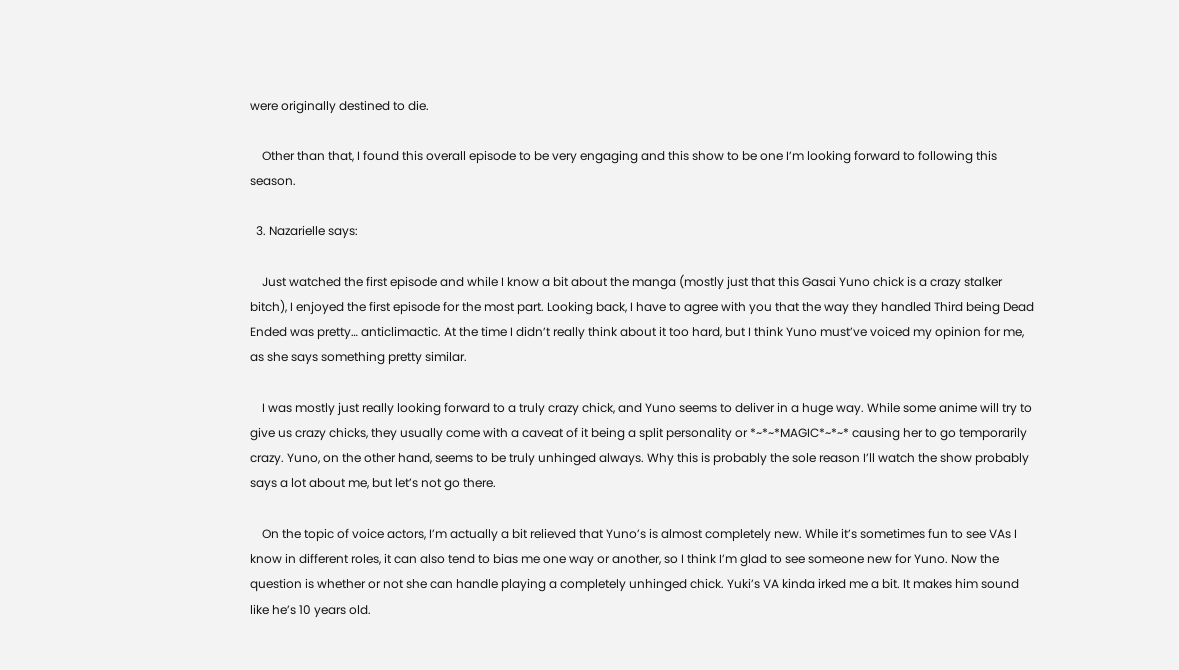were originally destined to die.

    Other than that, I found this overall episode to be very engaging and this show to be one I’m looking forward to following this season.

  3. Nazarielle says:

    Just watched the first episode and while I know a bit about the manga (mostly just that this Gasai Yuno chick is a crazy stalker bitch), I enjoyed the first episode for the most part. Looking back, I have to agree with you that the way they handled Third being Dead Ended was pretty… anticlimactic. At the time I didn’t really think about it too hard, but I think Yuno must’ve voiced my opinion for me, as she says something pretty similar.

    I was mostly just really looking forward to a truly crazy chick, and Yuno seems to deliver in a huge way. While some anime will try to give us crazy chicks, they usually come with a caveat of it being a split personality or *~*~*MAGIC*~*~* causing her to go temporarily crazy. Yuno, on the other hand, seems to be truly unhinged always. Why this is probably the sole reason I’ll watch the show probably says a lot about me, but let’s not go there.

    On the topic of voice actors, I’m actually a bit relieved that Yuno’s is almost completely new. While it’s sometimes fun to see VAs I know in different roles, it can also tend to bias me one way or another, so I think I’m glad to see someone new for Yuno. Now the question is whether or not she can handle playing a completely unhinged chick. Yuki’s VA kinda irked me a bit. It makes him sound like he’s 10 years old.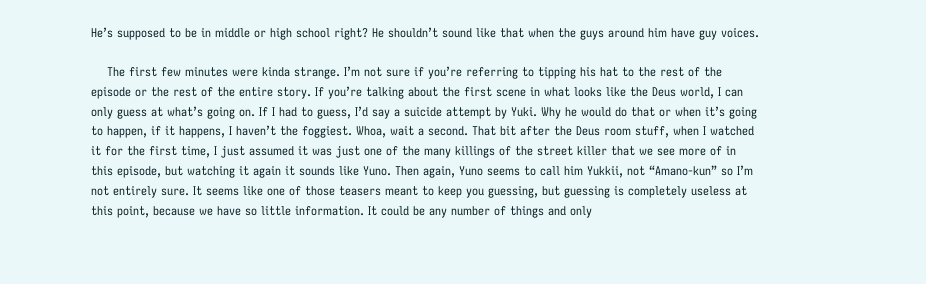He’s supposed to be in middle or high school right? He shouldn’t sound like that when the guys around him have guy voices.

    The first few minutes were kinda strange. I’m not sure if you’re referring to tipping his hat to the rest of the episode or the rest of the entire story. If you’re talking about the first scene in what looks like the Deus world, I can only guess at what’s going on. If I had to guess, I’d say a suicide attempt by Yuki. Why he would do that or when it’s going to happen, if it happens, I haven’t the foggiest. Whoa, wait a second. That bit after the Deus room stuff, when I watched it for the first time, I just assumed it was just one of the many killings of the street killer that we see more of in this episode, but watching it again it sounds like Yuno. Then again, Yuno seems to call him Yukkii, not “Amano-kun” so I’m not entirely sure. It seems like one of those teasers meant to keep you guessing, but guessing is completely useless at this point, because we have so little information. It could be any number of things and only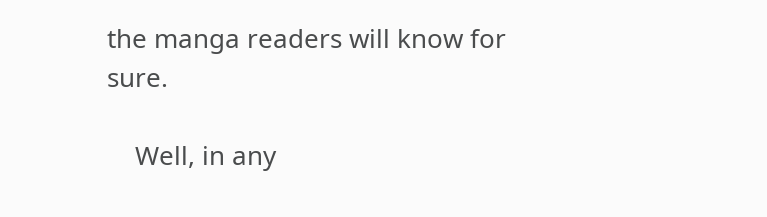the manga readers will know for sure.

    Well, in any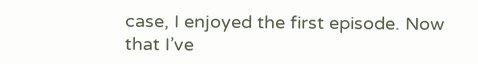case, I enjoyed the first episode. Now that I’ve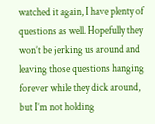watched it again, I have plenty of questions as well. Hopefully they won’t be jerking us around and leaving those questions hanging forever while they dick around, but I’m not holding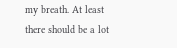my breath. At least there should be a lot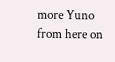more Yuno from here on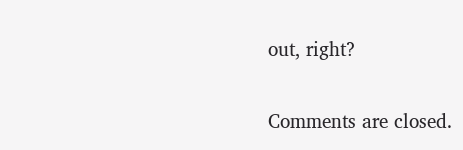out, right?

Comments are closed.